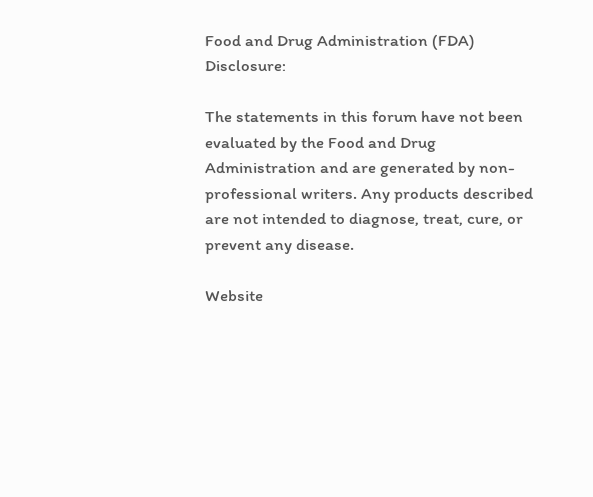Food and Drug Administration (FDA) Disclosure:

The statements in this forum have not been evaluated by the Food and Drug Administration and are generated by non-professional writers. Any products described are not intended to diagnose, treat, cure, or prevent any disease.

Website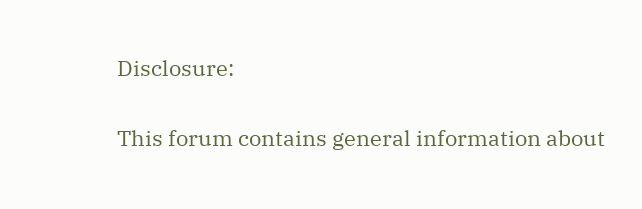Disclosure:

This forum contains general information about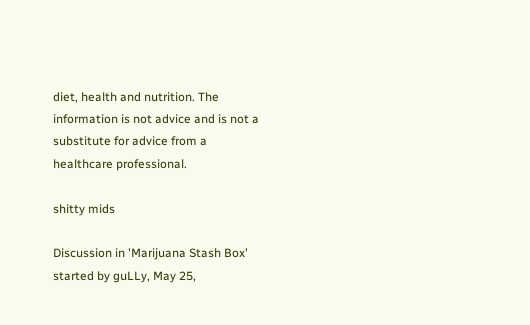diet, health and nutrition. The information is not advice and is not a substitute for advice from a healthcare professional.

shitty mids

Discussion in 'Marijuana Stash Box' started by guLLy, May 25,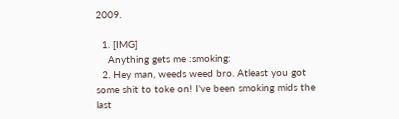2009.

  1. [IMG]
    Anything gets me :smoking:
  2. Hey man, weeds weed bro. Atleast you got some shit to toke on! I've been smoking mids the last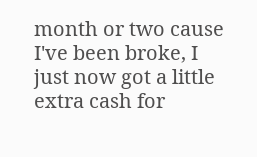month or two cause I've been broke, I just now got a little extra cash for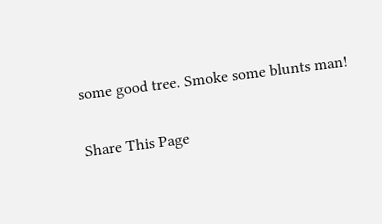some good tree. Smoke some blunts man!

Share This Page